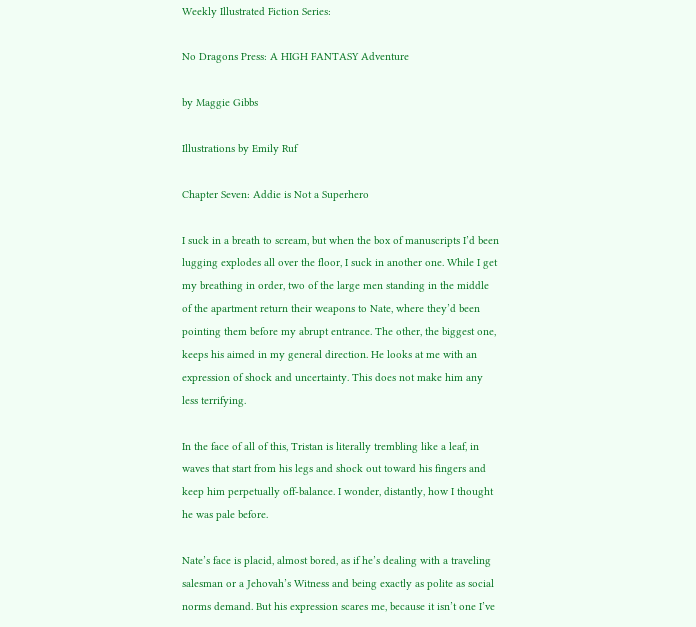Weekly Illustrated Fiction Series:

No Dragons Press: A HIGH FANTASY Adventure

by Maggie Gibbs

Illustrations by Emily Ruf

Chapter Seven: Addie is Not a Superhero

I suck in a breath to scream, but when the box of manuscripts I’d been lugging explodes all over the floor, I suck in another one. While I get my breathing in order, two of the large men standing in the middle of the apartment return their weapons to Nate, where they’d been pointing them before my abrupt entrance. The other, the biggest one, keeps his aimed in my general direction. He looks at me with an expression of shock and uncertainty. This does not make him any less terrifying.

In the face of all of this, Tristan is literally trembling like a leaf, in waves that start from his legs and shock out toward his fingers and keep him perpetually off-balance. I wonder, distantly, how I thought he was pale before.

Nate’s face is placid, almost bored, as if he’s dealing with a traveling salesman or a Jehovah’s Witness and being exactly as polite as social norms demand. But his expression scares me, because it isn’t one I’ve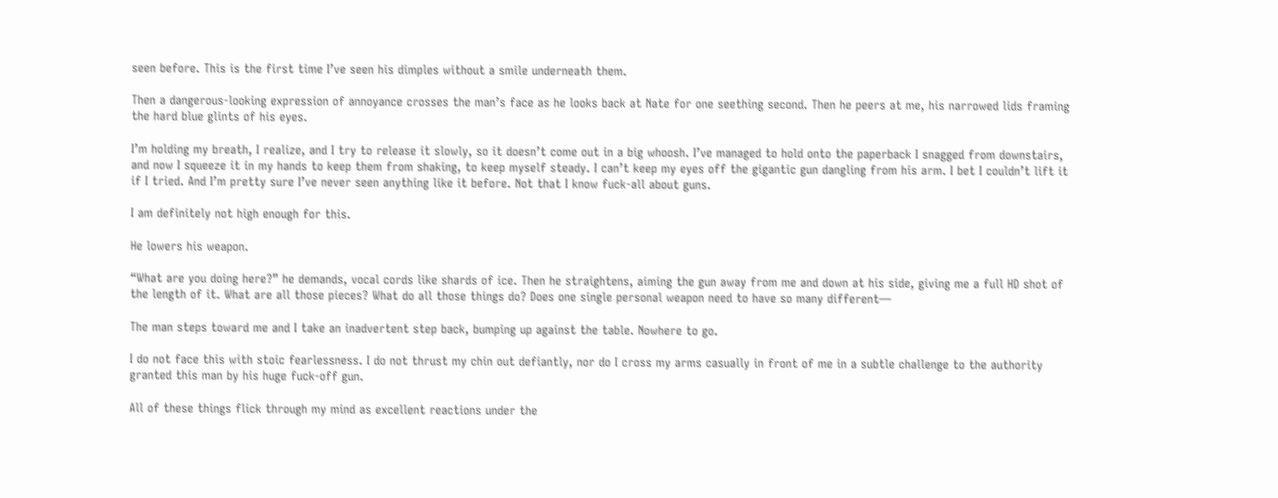seen before. This is the first time I’ve seen his dimples without a smile underneath them.

Then a dangerous-looking expression of annoyance crosses the man’s face as he looks back at Nate for one seething second. Then he peers at me, his narrowed lids framing the hard blue glints of his eyes.

I’m holding my breath, I realize, and I try to release it slowly, so it doesn’t come out in a big whoosh. I’ve managed to hold onto the paperback I snagged from downstairs, and now I squeeze it in my hands to keep them from shaking, to keep myself steady. I can’t keep my eyes off the gigantic gun dangling from his arm. I bet I couldn’t lift it if I tried. And I’m pretty sure I’ve never seen anything like it before. Not that I know fuck-all about guns.

I am definitely not high enough for this.

He lowers his weapon.

“What are you doing here?” he demands, vocal cords like shards of ice. Then he straightens, aiming the gun away from me and down at his side, giving me a full HD shot of the length of it. What are all those pieces? What do all those things do? Does one single personal weapon need to have so many different—

The man steps toward me and I take an inadvertent step back, bumping up against the table. Nowhere to go.

I do not face this with stoic fearlessness. I do not thrust my chin out defiantly, nor do I cross my arms casually in front of me in a subtle challenge to the authority granted this man by his huge fuck-off gun.

All of these things flick through my mind as excellent reactions under the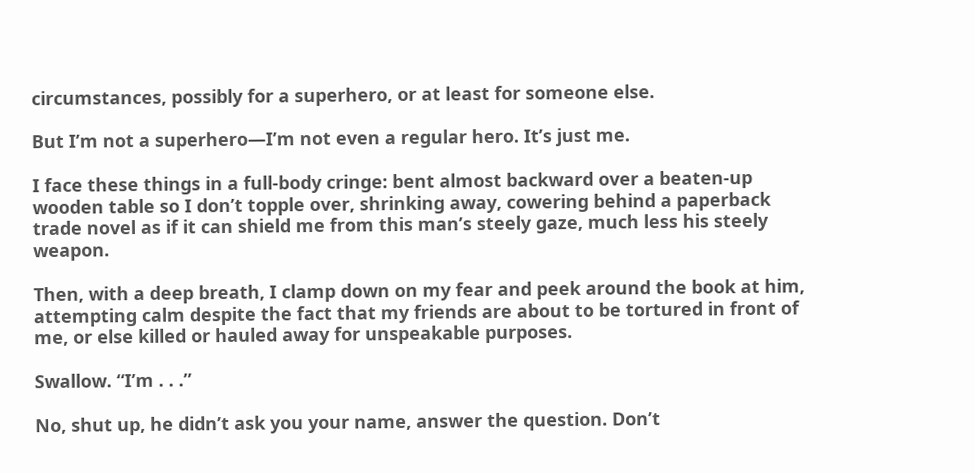circumstances, possibly for a superhero, or at least for someone else.

But I’m not a superhero—I’m not even a regular hero. It’s just me.

I face these things in a full-body cringe: bent almost backward over a beaten-up wooden table so I don’t topple over, shrinking away, cowering behind a paperback trade novel as if it can shield me from this man’s steely gaze, much less his steely weapon.

Then, with a deep breath, I clamp down on my fear and peek around the book at him, attempting calm despite the fact that my friends are about to be tortured in front of me, or else killed or hauled away for unspeakable purposes.

Swallow. “I’m . . .”

No, shut up, he didn’t ask you your name, answer the question. Don’t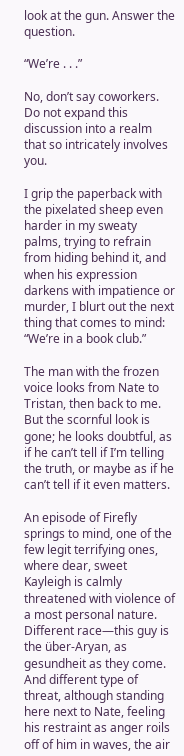look at the gun. Answer the question.

“We’re . . .”

No, don’t say coworkers. Do not expand this discussion into a realm that so intricately involves you.

I grip the paperback with the pixelated sheep even harder in my sweaty palms, trying to refrain from hiding behind it, and when his expression darkens with impatience or murder, I blurt out the next thing that comes to mind: “We’re in a book club.”

The man with the frozen voice looks from Nate to Tristan, then back to me. But the scornful look is gone; he looks doubtful, as if he can’t tell if I’m telling the truth, or maybe as if he can’t tell if it even matters.

An episode of Firefly springs to mind, one of the few legit terrifying ones, where dear, sweet Kayleigh is calmly threatened with violence of a most personal nature. Different race—this guy is the über-Aryan, as gesundheit as they come. And different type of threat, although standing here next to Nate, feeling his restraint as anger roils off of him in waves, the air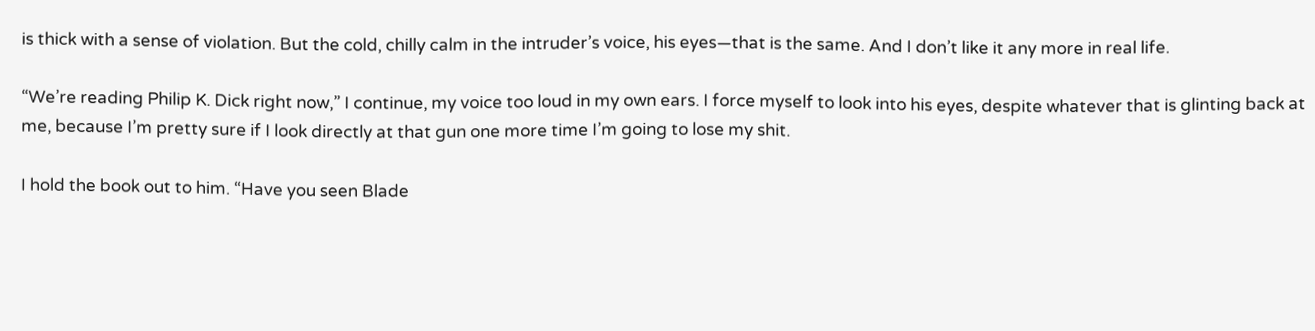is thick with a sense of violation. But the cold, chilly calm in the intruder’s voice, his eyes—that is the same. And I don’t like it any more in real life.

“We’re reading Philip K. Dick right now,” I continue, my voice too loud in my own ears. I force myself to look into his eyes, despite whatever that is glinting back at me, because I’m pretty sure if I look directly at that gun one more time I’m going to lose my shit.

I hold the book out to him. “Have you seen Blade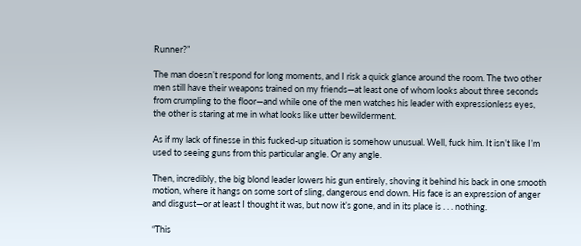Runner?”

The man doesn’t respond for long moments, and I risk a quick glance around the room. The two other men still have their weapons trained on my friends—at least one of whom looks about three seconds from crumpling to the floor—and while one of the men watches his leader with expressionless eyes, the other is staring at me in what looks like utter bewilderment.

As if my lack of finesse in this fucked-up situation is somehow unusual. Well, fuck him. It isn’t like I’m used to seeing guns from this particular angle. Or any angle.

Then, incredibly, the big blond leader lowers his gun entirely, shoving it behind his back in one smooth motion, where it hangs on some sort of sling, dangerous end down. His face is an expression of anger and disgust—or at least I thought it was, but now it’s gone, and in its place is . . . nothing.

“This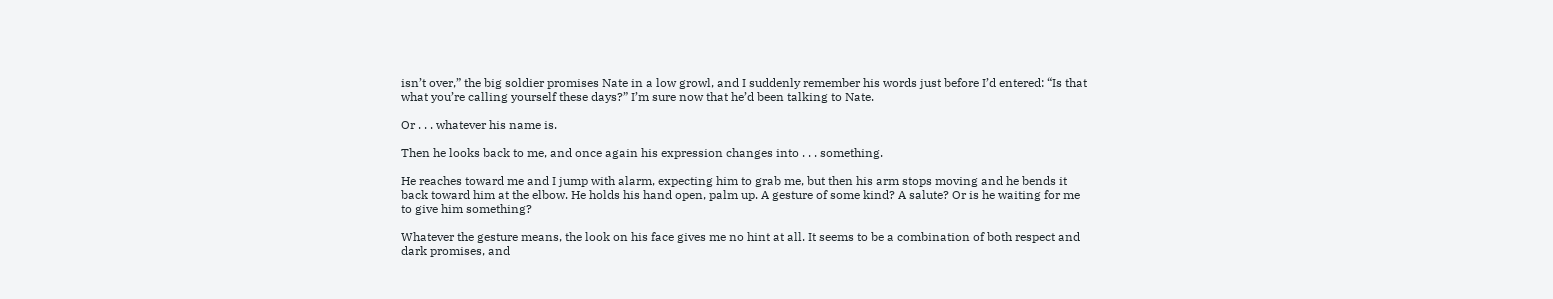isn’t over,” the big soldier promises Nate in a low growl, and I suddenly remember his words just before I’d entered: “Is that what you’re calling yourself these days?” I’m sure now that he’d been talking to Nate.

Or . . . whatever his name is.

Then he looks back to me, and once again his expression changes into . . . something.

He reaches toward me and I jump with alarm, expecting him to grab me, but then his arm stops moving and he bends it back toward him at the elbow. He holds his hand open, palm up. A gesture of some kind? A salute? Or is he waiting for me to give him something?

Whatever the gesture means, the look on his face gives me no hint at all. It seems to be a combination of both respect and dark promises, and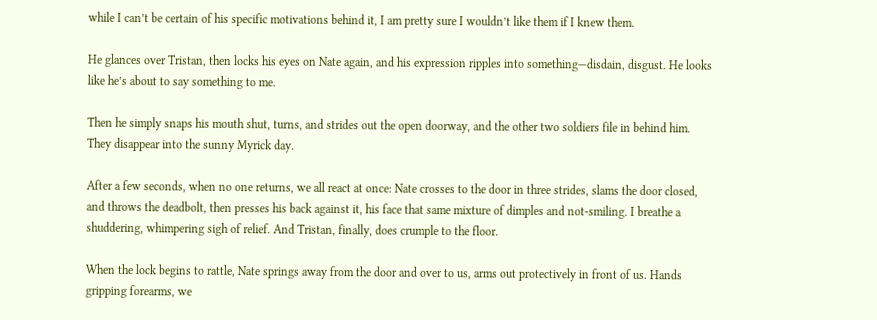while I can’t be certain of his specific motivations behind it, I am pretty sure I wouldn’t like them if I knew them.

He glances over Tristan, then locks his eyes on Nate again, and his expression ripples into something—disdain, disgust. He looks like he’s about to say something to me.

Then he simply snaps his mouth shut, turns, and strides out the open doorway, and the other two soldiers file in behind him. They disappear into the sunny Myrick day.

After a few seconds, when no one returns, we all react at once: Nate crosses to the door in three strides, slams the door closed, and throws the deadbolt, then presses his back against it, his face that same mixture of dimples and not-smiling. I breathe a shuddering, whimpering sigh of relief. And Tristan, finally, does crumple to the floor.

When the lock begins to rattle, Nate springs away from the door and over to us, arms out protectively in front of us. Hands gripping forearms, we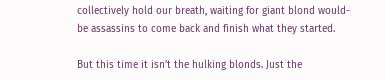collectively hold our breath, waiting for giant blond would-be assassins to come back and finish what they started.

But this time it isn’t the hulking blonds. Just the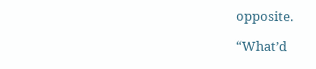opposite.

“What’d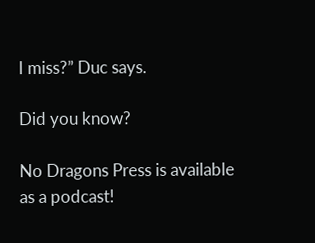I miss?” Duc says.

Did you know?

No Dragons Press is available as a podcast!